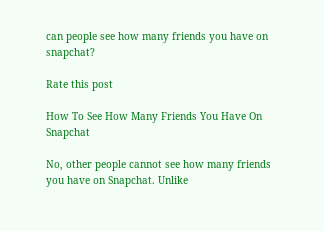can people see how many friends you have on snapchat?

Rate this post

How To See How Many Friends You Have On Snapchat

No, other people cannot see how many friends you have on Snapchat. Unlike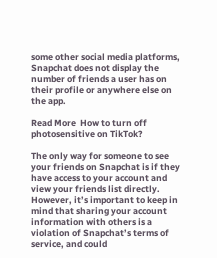some other social media platforms, Snapchat does not display the number of friends a user has on their profile or anywhere else on the app.

Read More  How to turn off photosensitive on TikTok?

The only way for someone to see your friends on Snapchat is if they have access to your account and view your friends list directly. However, it’s important to keep in mind that sharing your account information with others is a violation of Snapchat’s terms of service, and could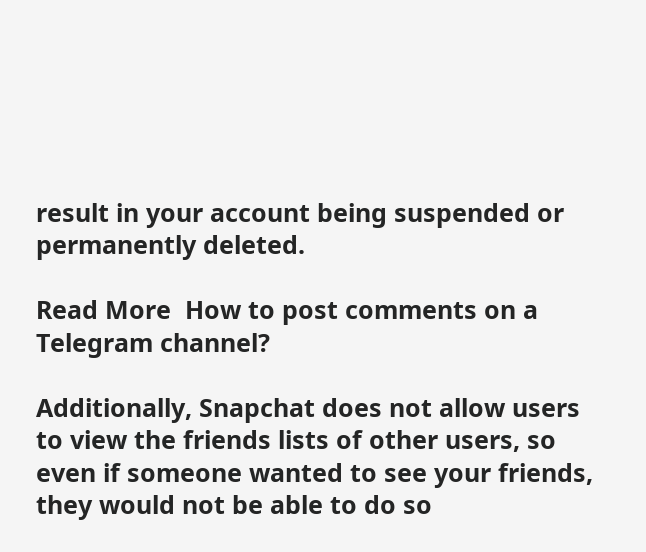result in your account being suspended or permanently deleted.

Read More  How to post comments on a Telegram channel?

Additionally, Snapchat does not allow users to view the friends lists of other users, so even if someone wanted to see your friends, they would not be able to do so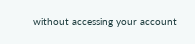without accessing your account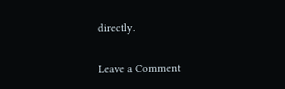directly.

Leave a Comment